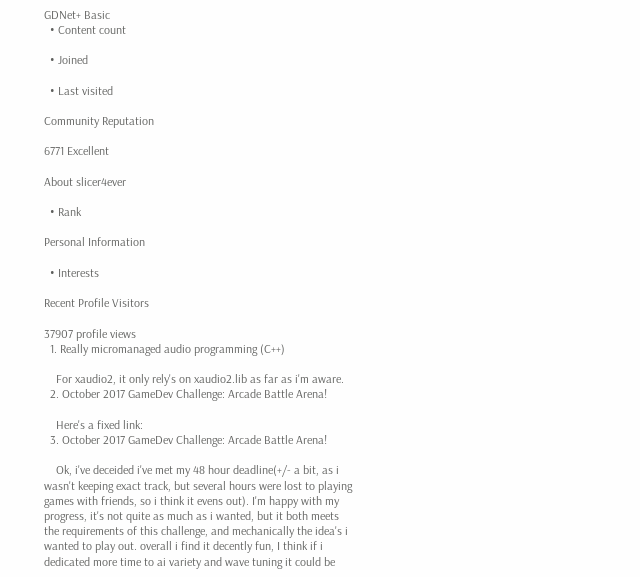GDNet+ Basic
  • Content count

  • Joined

  • Last visited

Community Reputation

6771 Excellent

About slicer4ever

  • Rank

Personal Information

  • Interests

Recent Profile Visitors

37907 profile views
  1. Really micromanaged audio programming (C++)

    For xaudio2, it only rely's on xaudio2.lib as far as i'm aware.
  2. October 2017 GameDev Challenge: Arcade Battle Arena!

    Here's a fixed link:
  3. October 2017 GameDev Challenge: Arcade Battle Arena!

    Ok, i've deceided i've met my 48 hour deadline(+/- a bit, as i wasn't keeping exact track, but several hours were lost to playing games with friends, so i think it evens out). I'm happy with my progress, it's not quite as much as i wanted, but it both meets the requirements of this challenge, and mechanically the idea's i wanted to play out. overall i find it decently fun, I think if i dedicated more time to ai variety and wave tuning it could be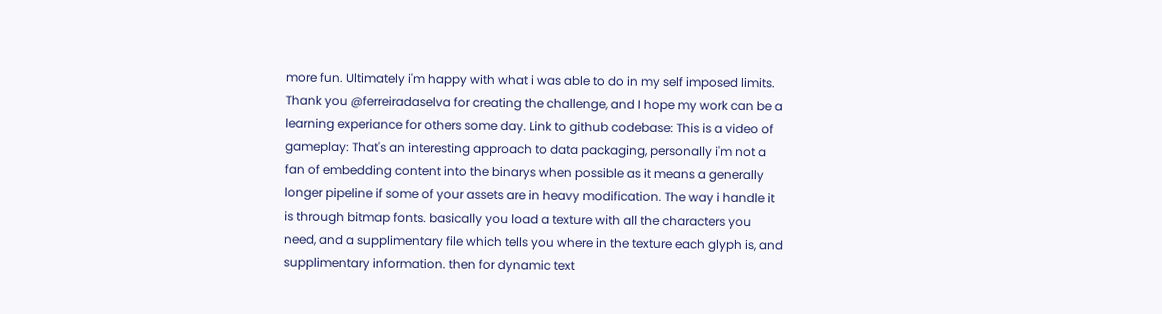more fun. Ultimately i'm happy with what i was able to do in my self imposed limits. Thank you @ferreiradaselva for creating the challenge, and I hope my work can be a learning experiance for others some day. Link to github codebase: This is a video of gameplay: That's an interesting approach to data packaging, personally i'm not a fan of embedding content into the binarys when possible as it means a generally longer pipeline if some of your assets are in heavy modification. The way i handle it is through bitmap fonts. basically you load a texture with all the characters you need, and a supplimentary file which tells you where in the texture each glyph is, and supplimentary information. then for dynamic text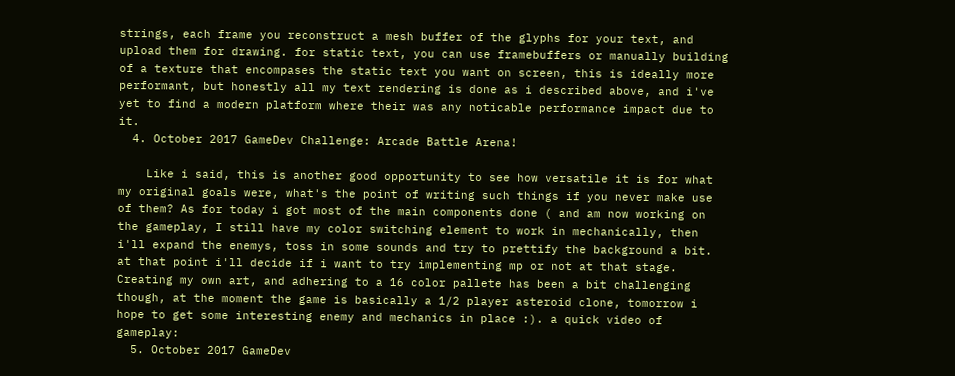strings, each frame you reconstruct a mesh buffer of the glyphs for your text, and upload them for drawing. for static text, you can use framebuffers or manually building of a texture that encompases the static text you want on screen, this is ideally more performant, but honestly all my text rendering is done as i described above, and i've yet to find a modern platform where their was any noticable performance impact due to it.
  4. October 2017 GameDev Challenge: Arcade Battle Arena!

    Like i said, this is another good opportunity to see how versatile it is for what my original goals were, what's the point of writing such things if you never make use of them? As for today i got most of the main components done ( and am now working on the gameplay, I still have my color switching element to work in mechanically, then i'll expand the enemys, toss in some sounds and try to prettify the background a bit. at that point i'll decide if i want to try implementing mp or not at that stage. Creating my own art, and adhering to a 16 color pallete has been a bit challenging though, at the moment the game is basically a 1/2 player asteroid clone, tomorrow i hope to get some interesting enemy and mechanics in place :). a quick video of gameplay:
  5. October 2017 GameDev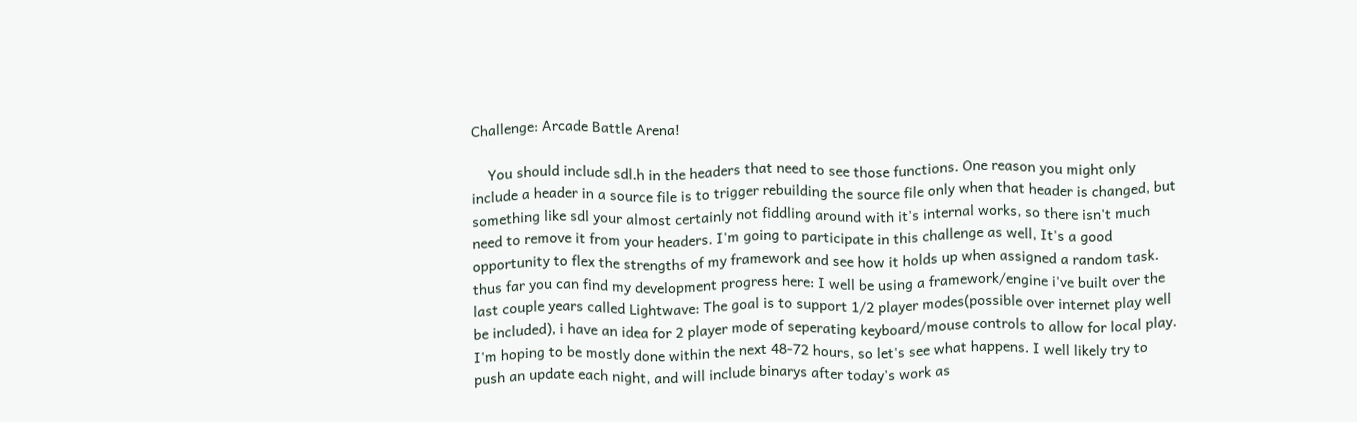Challenge: Arcade Battle Arena!

    You should include sdl.h in the headers that need to see those functions. One reason you might only include a header in a source file is to trigger rebuilding the source file only when that header is changed, but something like sdl your almost certainly not fiddling around with it's internal works, so there isn't much need to remove it from your headers. I'm going to participate in this challenge as well, It's a good opportunity to flex the strengths of my framework and see how it holds up when assigned a random task. thus far you can find my development progress here: I well be using a framework/engine i've built over the last couple years called Lightwave: The goal is to support 1/2 player modes(possible over internet play well be included), i have an idea for 2 player mode of seperating keyboard/mouse controls to allow for local play. I'm hoping to be mostly done within the next 48-72 hours, so let's see what happens. I well likely try to push an update each night, and will include binarys after today's work as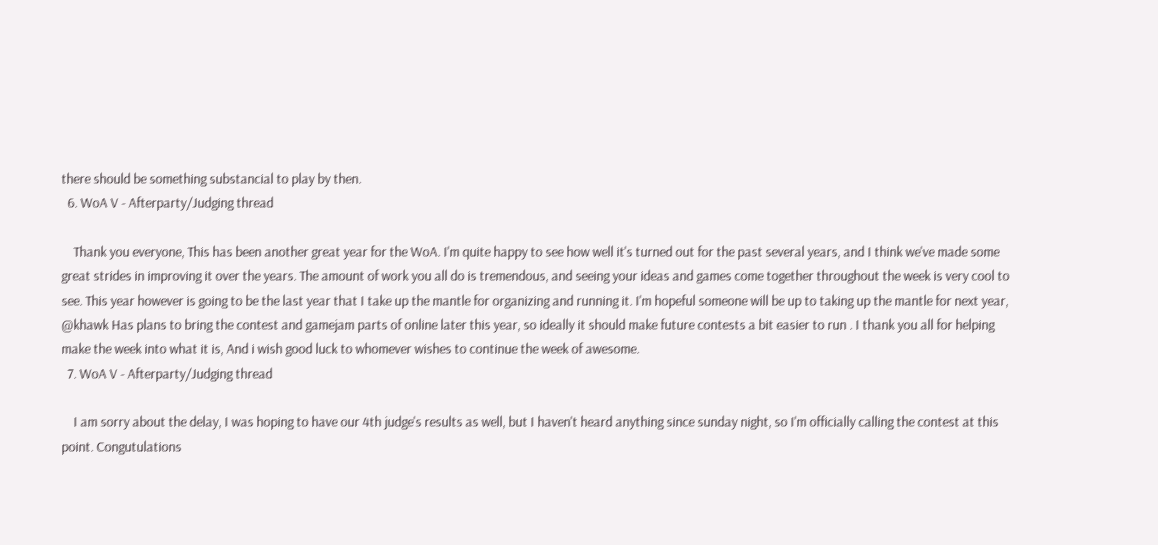there should be something substancial to play by then.
  6. WoA V - Afterparty/Judging thread

    Thank you everyone, This has been another great year for the WoA. I'm quite happy to see how well it's turned out for the past several years, and I think we've made some great strides in improving it over the years. The amount of work you all do is tremendous, and seeing your ideas and games come together throughout the week is very cool to see. This year however is going to be the last year that I take up the mantle for organizing and running it. I'm hopeful someone will be up to taking up the mantle for next year, @khawk Has plans to bring the contest and gamejam parts of online later this year, so ideally it should make future contests a bit easier to run . I thank you all for helping make the week into what it is, And i wish good luck to whomever wishes to continue the week of awesome.
  7. WoA V - Afterparty/Judging thread

    I am sorry about the delay, I was hoping to have our 4th judge's results as well, but I haven't heard anything since sunday night, so I'm officially calling the contest at this point. Congutulations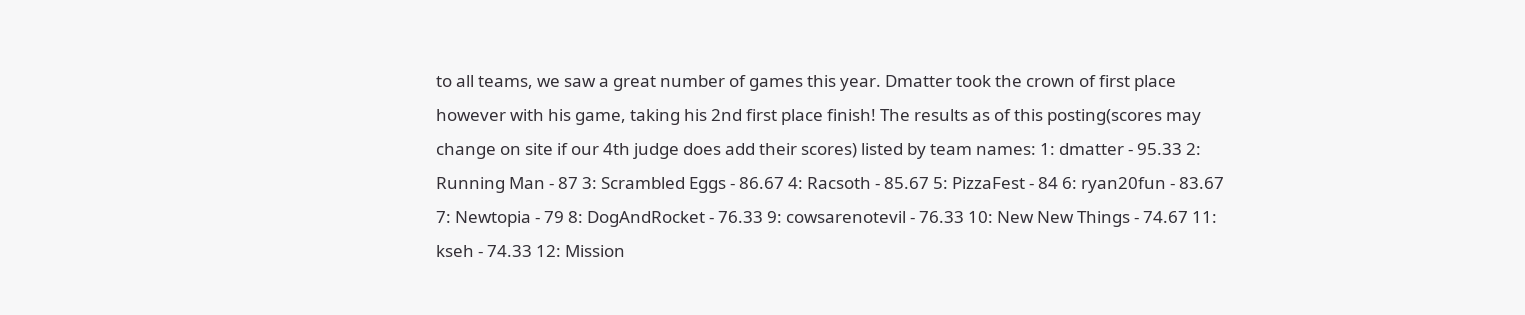to all teams, we saw a great number of games this year. Dmatter took the crown of first place however with his game, taking his 2nd first place finish! The results as of this posting(scores may change on site if our 4th judge does add their scores) listed by team names: 1: dmatter - 95.33 2: Running Man - 87 3: Scrambled Eggs - 86.67 4: Racsoth - 85.67 5: PizzaFest - 84 6: ryan20fun - 83.67 7: Newtopia - 79 8: DogAndRocket - 76.33 9: cowsarenotevil - 76.33 10: New New Things - 74.67 11: kseh - 74.33 12: Mission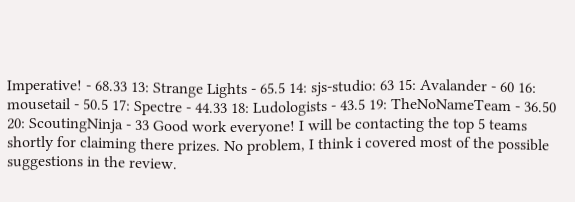Imperative! - 68.33 13: Strange Lights - 65.5 14: sjs-studio: 63 15: Avalander - 60 16: mousetail - 50.5 17: Spectre - 44.33 18: Ludologists - 43.5 19: TheNoNameTeam - 36.50 20: ScoutingNinja - 33 Good work everyone! I will be contacting the top 5 teams shortly for claiming there prizes. No problem, I think i covered most of the possible suggestions in the review.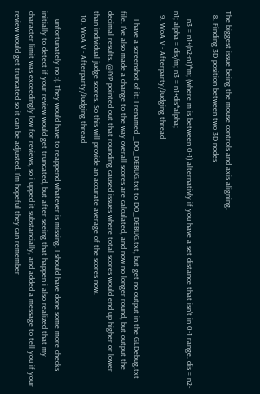The biggest issue being the mouse controls and axis aligning.
  8. Finding 3D position between two 3D nodes

    n3 = n1+(n2-n1)*m; (where m is between 0-1) alternativly if you have a set distance that isn't in 0-1 range. dis = n2-n1; alpha = dis/m; n3 = n1+dis*alpha;
  9. WoA V - Afterparty/Judging thread

    I have a screenshot of it: I renamed _DO_DEBUG.txt to DO_DEBUG.txt, but get no output in the GLDebug.txt file. I've also made a change to the way overall scores are calculated, and now no longer round, but output the decimal results. @IYP pointed out that rounding caused issues where total scores would end up higher or lower than individual judge scores. So this will provide an accurate average of the scores now.
  10. WoA V - Afterparty/Judging thread

    unfortunately no :(. They would have to reappend whatever is missing. I should have done some more checks initially to detect if your review would get truncated, but after seeing that happen i also realized that my character limit was exceedingly low for reviews, so i upped it substancially, and added a message to tell you if your review would get truncated so it can be adjusted. I'm hopeful they can remember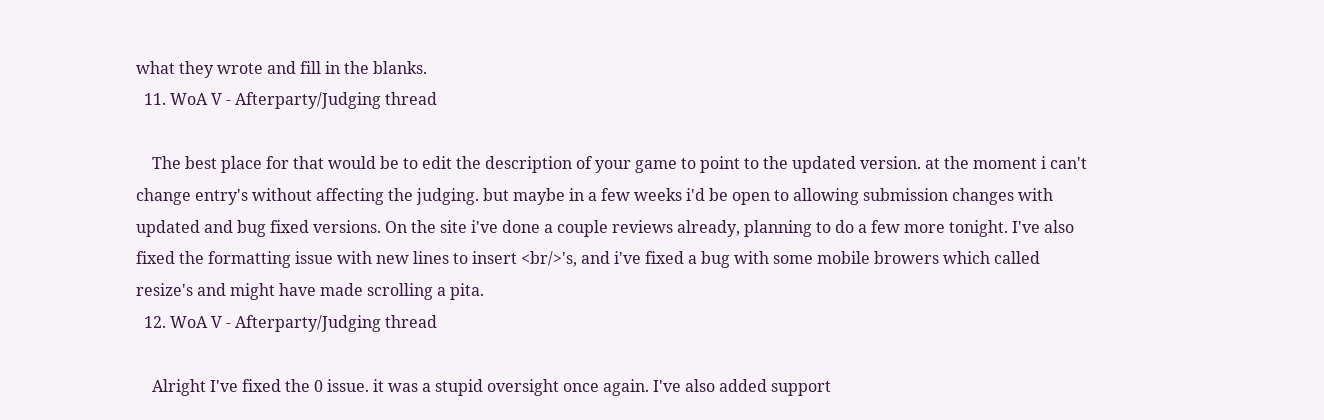what they wrote and fill in the blanks.
  11. WoA V - Afterparty/Judging thread

    The best place for that would be to edit the description of your game to point to the updated version. at the moment i can't change entry's without affecting the judging. but maybe in a few weeks i'd be open to allowing submission changes with updated and bug fixed versions. On the site i've done a couple reviews already, planning to do a few more tonight. I've also fixed the formatting issue with new lines to insert <br/>'s, and i've fixed a bug with some mobile browers which called resize's and might have made scrolling a pita.
  12. WoA V - Afterparty/Judging thread

    Alright I've fixed the 0 issue. it was a stupid oversight once again. I've also added support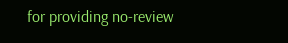for providing no-review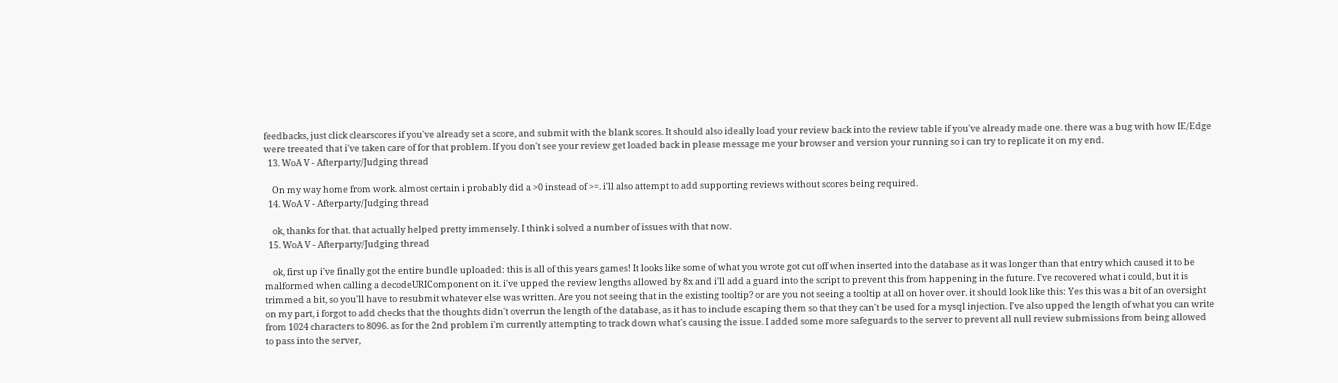feedbacks, just click clearscores if you've already set a score, and submit with the blank scores. It should also ideally load your review back into the review table if you've already made one. there was a bug with how IE/Edge were treeated that i've taken care of for that problem. If you don't see your review get loaded back in please message me your browser and version your running so i can try to replicate it on my end.
  13. WoA V - Afterparty/Judging thread

    On my way home from work. almost certain i probably did a >0 instead of >=. i'll also attempt to add supporting reviews without scores being required.
  14. WoA V - Afterparty/Judging thread

    ok, thanks for that. that actually helped pretty immensely. I think i solved a number of issues with that now.
  15. WoA V - Afterparty/Judging thread

    ok, first up i've finally got the entire bundle uploaded: this is all of this years games! It looks like some of what you wrote got cut off when inserted into the database as it was longer than that entry which caused it to be malformed when calling a decodeURIComponent on it. i've upped the review lengths allowed by 8x and i'll add a guard into the script to prevent this from happening in the future. I've recovered what i could, but it is trimmed a bit, so you'll have to resubmit whatever else was written. Are you not seeing that in the existing tooltip? or are you not seeing a tooltip at all on hover over. it should look like this: Yes this was a bit of an oversight on my part, i forgot to add checks that the thoughts didn't overrun the length of the database, as it has to include escaping them so that they can't be used for a mysql injection. I've also upped the length of what you can write from 1024 characters to 8096. as for the 2nd problem i'm currently attempting to track down what's causing the issue. I added some more safeguards to the server to prevent all null review submissions from being allowed to pass into the server,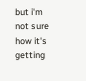but i'm not sure how it's getting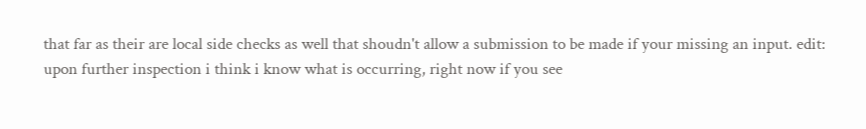that far as their are local side checks as well that shoudn't allow a submission to be made if your missing an input. edit: upon further inspection i think i know what is occurring, right now if you see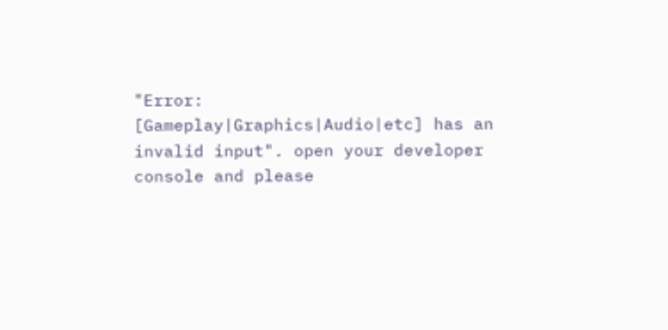"Error: [Gameplay|Graphics|Audio|etc] has an invalid input". open your developer console and please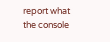report what the console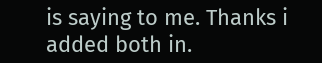is saying to me. Thanks i added both in.